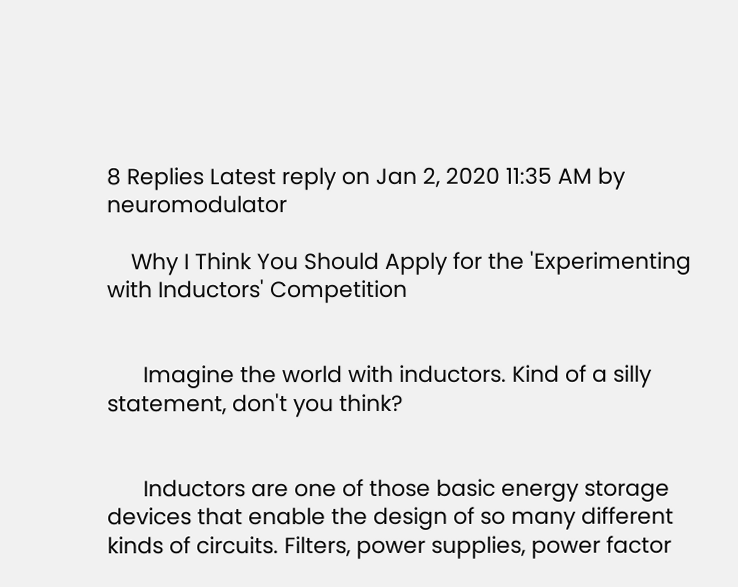8 Replies Latest reply on Jan 2, 2020 11:35 AM by neuromodulator

    Why I Think You Should Apply for the 'Experimenting with Inductors' Competition


      Imagine the world with inductors. Kind of a silly statement, don't you think?


      Inductors are one of those basic energy storage devices that enable the design of so many different kinds of circuits. Filters, power supplies, power factor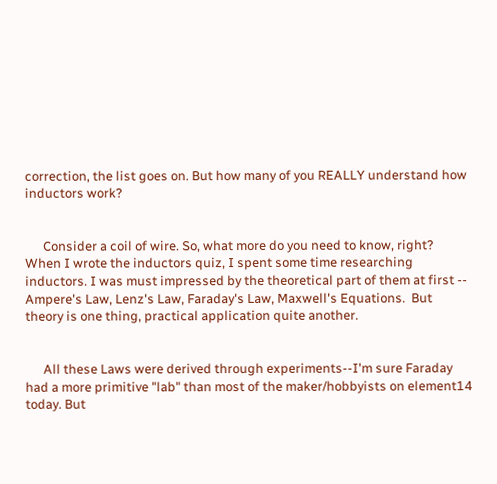correction, the list goes on. But how many of you REALLY understand how inductors work?


      Consider a coil of wire. So, what more do you need to know, right? When I wrote the inductors quiz, I spent some time researching inductors. I was must impressed by the theoretical part of them at first -- Ampere's Law, Lenz's Law, Faraday's Law, Maxwell's Equations.  But theory is one thing, practical application quite another.


      All these Laws were derived through experiments--I'm sure Faraday had a more primitive "lab" than most of the maker/hobbyists on element14 today. But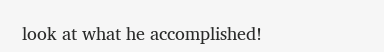look at what he accomplished!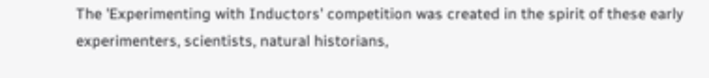The 'Experimenting with Inductors' competition was created in the spirit of these early experimenters, scientists, natural historians,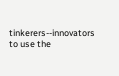tinkerers--innovators to use the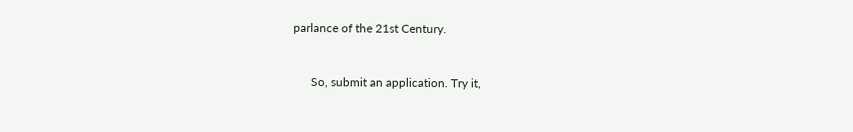parlance of the 21st Century.


      So, submit an application. Try it,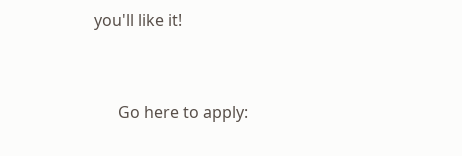you'll like it!


      Go here to apply: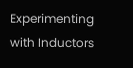Experimenting with Inductors